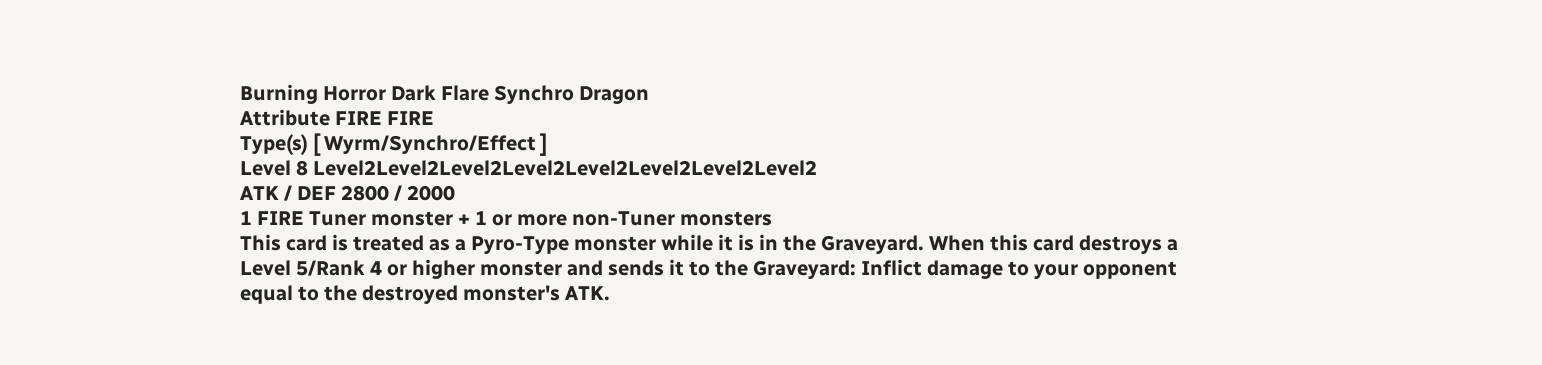Burning Horror Dark Flare Synchro Dragon
Attribute FIRE FIRE
Type(s) [ Wyrm/Synchro/Effect ]
Level 8 Level2Level2Level2Level2Level2Level2Level2Level2
ATK / DEF 2800 / 2000
1 FIRE Tuner monster + 1 or more non-Tuner monsters
This card is treated as a Pyro-Type monster while it is in the Graveyard. When this card destroys a Level 5/Rank 4 or higher monster and sends it to the Graveyard: Inflict damage to your opponent equal to the destroyed monster's ATK.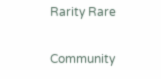Rarity Rare

Community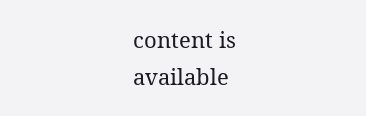content is available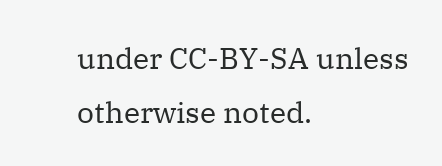under CC-BY-SA unless otherwise noted.